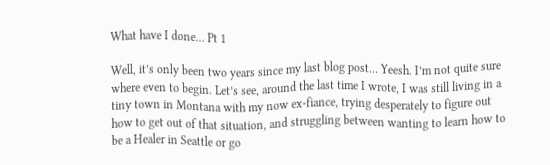What have I done… Pt 1

Well, it’s only been two years since my last blog post… Yeesh. I’m not quite sure where even to begin. Let’s see, around the last time I wrote, I was still living in a tiny town in Montana with my now ex-fiance, trying desperately to figure out how to get out of that situation, and struggling between wanting to learn how to be a Healer in Seattle or go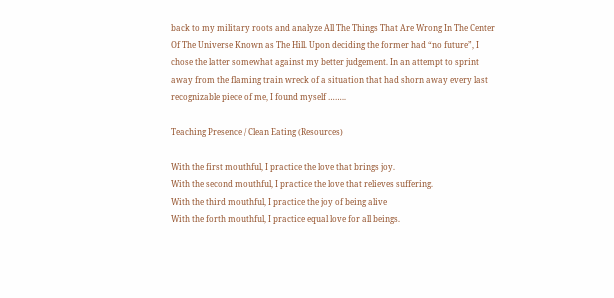back to my military roots and analyze All The Things That Are Wrong In The Center Of The Universe Known as The Hill. Upon deciding the former had “no future”, I chose the latter somewhat against my better judgement. In an attempt to sprint away from the flaming train wreck of a situation that had shorn away every last recognizable piece of me, I found myself ……..

Teaching Presence / Clean Eating (Resources)

With the first mouthful, I practice the love that brings joy.
With the second mouthful, I practice the love that relieves suffering.
With the third mouthful, I practice the joy of being alive
With the forth mouthful, I practice equal love for all beings.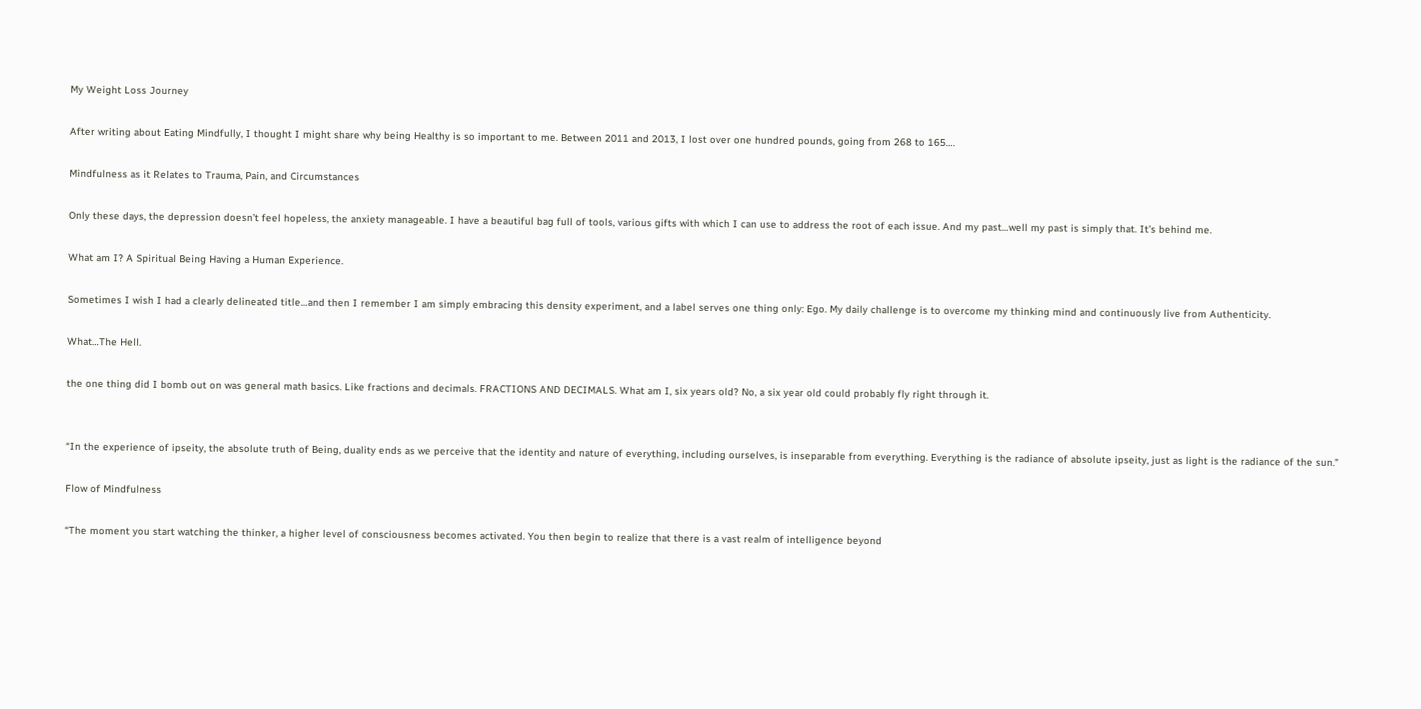My Weight Loss Journey

After writing about Eating Mindfully, I thought I might share why being Healthy is so important to me. Between 2011 and 2013, I lost over one hundred pounds, going from 268 to 165….

Mindfulness as it Relates to Trauma, Pain, and Circumstances

Only these days, the depression doesn’t feel hopeless, the anxiety manageable. I have a beautiful bag full of tools, various gifts with which I can use to address the root of each issue. And my past…well my past is simply that. It’s behind me.

What am I? A Spiritual Being Having a Human Experience.

Sometimes I wish I had a clearly delineated title…and then I remember I am simply embracing this density experiment, and a label serves one thing only: Ego. My daily challenge is to overcome my thinking mind and continuously live from Authenticity.

What…The Hell.

the one thing did I bomb out on was general math basics. Like fractions and decimals. FRACTIONS AND DECIMALS. What am I, six years old? No, a six year old could probably fly right through it.


“In the experience of ipseity, the absolute truth of Being, duality ends as we perceive that the identity and nature of everything, including ourselves, is inseparable from everything. Everything is the radiance of absolute ipseity, just as light is the radiance of the sun.”

Flow of Mindfulness

“The moment you start watching the thinker, a higher level of consciousness becomes activated. You then begin to realize that there is a vast realm of intelligence beyond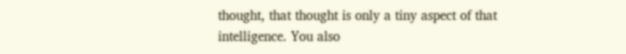thought, that thought is only a tiny aspect of that intelligence. You also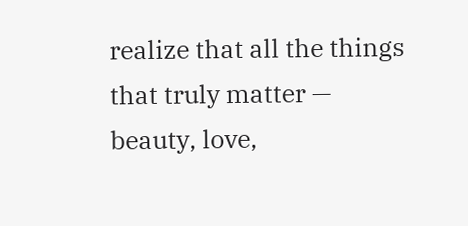realize that all the things that truly matter — beauty, love,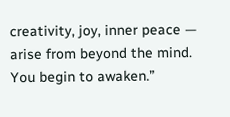creativity, joy, inner peace — arise from beyond the mind. You begin to awaken.”